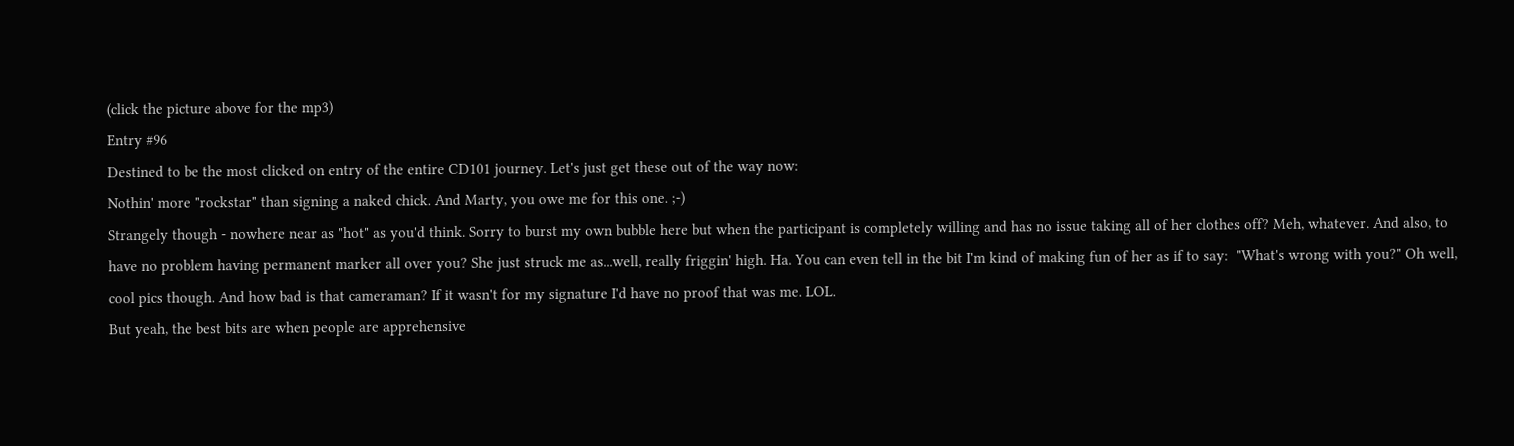(click the picture above for the mp3)
Entry #96
Destined to be the most clicked on entry of the entire CD101 journey. Let's just get these out of the way now:
Nothin' more "rockstar" than signing a naked chick. And Marty, you owe me for this one. ;-)
Strangely though - nowhere near as "hot" as you'd think. Sorry to burst my own bubble here but when the participant is completely willing and has no issue taking all of her clothes off? Meh, whatever. And also, to have no problem having permanent marker all over you? She just struck me as...well, really friggin' high. Ha. You can even tell in the bit I'm kind of making fun of her as if to say:  "What's wrong with you?" Oh well, cool pics though. And how bad is that cameraman? If it wasn't for my signature I'd have no proof that was me. LOL.
But yeah, the best bits are when people are apprehensive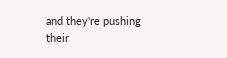and they're pushing their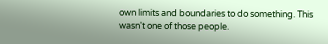own limits and boundaries to do something. This wasn't one of those people.